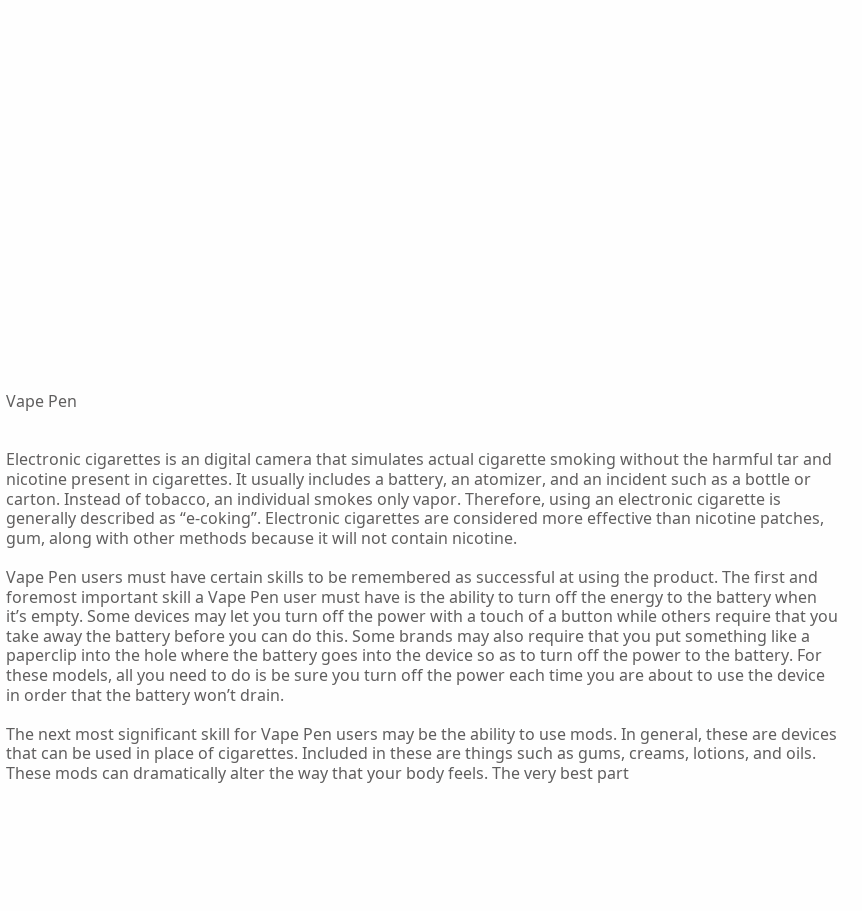Vape Pen


Electronic cigarettes is an digital camera that simulates actual cigarette smoking without the harmful tar and nicotine present in cigarettes. It usually includes a battery, an atomizer, and an incident such as a bottle or carton. Instead of tobacco, an individual smokes only vapor. Therefore, using an electronic cigarette is generally described as “e-coking”. Electronic cigarettes are considered more effective than nicotine patches, gum, along with other methods because it will not contain nicotine.

Vape Pen users must have certain skills to be remembered as successful at using the product. The first and foremost important skill a Vape Pen user must have is the ability to turn off the energy to the battery when it’s empty. Some devices may let you turn off the power with a touch of a button while others require that you take away the battery before you can do this. Some brands may also require that you put something like a paperclip into the hole where the battery goes into the device so as to turn off the power to the battery. For these models, all you need to do is be sure you turn off the power each time you are about to use the device in order that the battery won’t drain.

The next most significant skill for Vape Pen users may be the ability to use mods. In general, these are devices that can be used in place of cigarettes. Included in these are things such as gums, creams, lotions, and oils. These mods can dramatically alter the way that your body feels. The very best part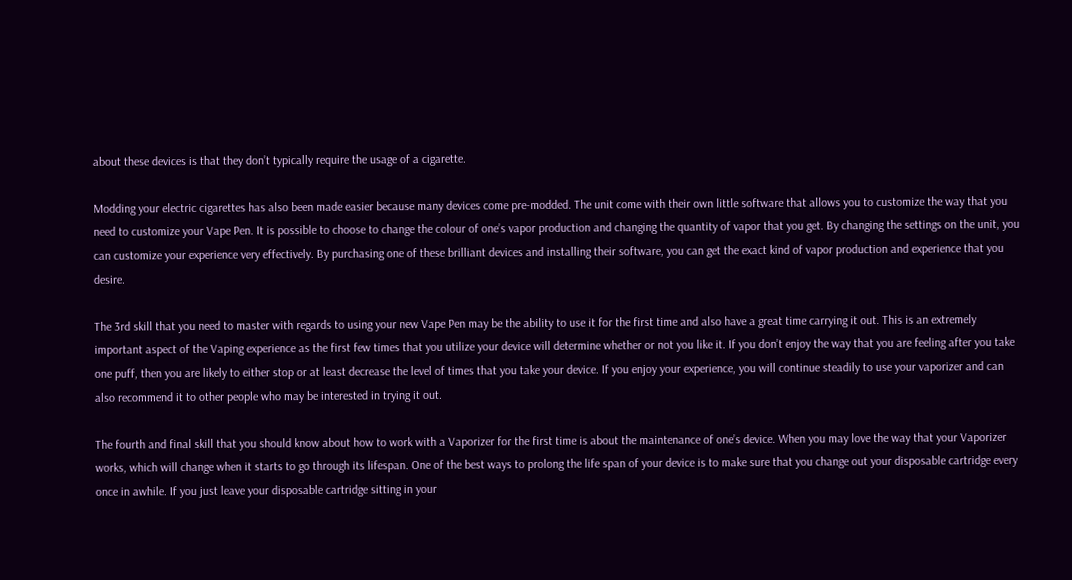about these devices is that they don’t typically require the usage of a cigarette.

Modding your electric cigarettes has also been made easier because many devices come pre-modded. The unit come with their own little software that allows you to customize the way that you need to customize your Vape Pen. It is possible to choose to change the colour of one’s vapor production and changing the quantity of vapor that you get. By changing the settings on the unit, you can customize your experience very effectively. By purchasing one of these brilliant devices and installing their software, you can get the exact kind of vapor production and experience that you desire.

The 3rd skill that you need to master with regards to using your new Vape Pen may be the ability to use it for the first time and also have a great time carrying it out. This is an extremely important aspect of the Vaping experience as the first few times that you utilize your device will determine whether or not you like it. If you don’t enjoy the way that you are feeling after you take one puff, then you are likely to either stop or at least decrease the level of times that you take your device. If you enjoy your experience, you will continue steadily to use your vaporizer and can also recommend it to other people who may be interested in trying it out.

The fourth and final skill that you should know about how to work with a Vaporizer for the first time is about the maintenance of one’s device. When you may love the way that your Vaporizer works, which will change when it starts to go through its lifespan. One of the best ways to prolong the life span of your device is to make sure that you change out your disposable cartridge every once in awhile. If you just leave your disposable cartridge sitting in your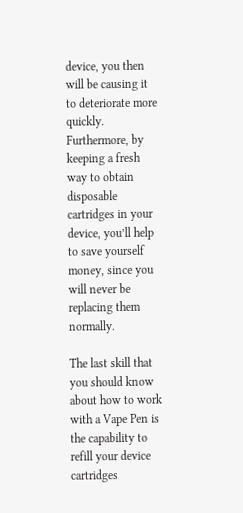device, you then will be causing it to deteriorate more quickly. Furthermore, by keeping a fresh way to obtain disposable cartridges in your device, you’ll help to save yourself money, since you will never be replacing them normally.

The last skill that you should know about how to work with a Vape Pen is the capability to refill your device cartridges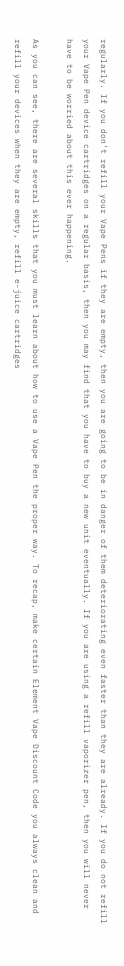regularly. If you don’t refill your Vape Pens if they are empty, then you are going to be in danger of them deteriorating even faster than they are already. If you do not refill your Vape Pen device cartridges on a regular basis, then you may find that you have to buy a new unit eventually. If you are using a refill vaporizer pen, then you will never have to be worried about this ever happening.

As you can see, there are several skills that you must learn about how to use a Vape Pen the proper way. To recap, make certain Element Vape Discount Code you always clean and refill your devices when they are empty, refill e-juice cartridges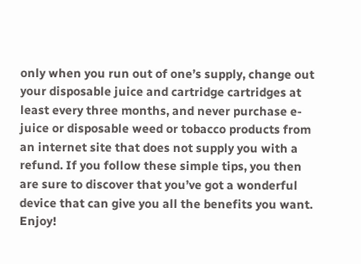only when you run out of one’s supply, change out your disposable juice and cartridge cartridges at least every three months, and never purchase e-juice or disposable weed or tobacco products from an internet site that does not supply you with a refund. If you follow these simple tips, you then are sure to discover that you’ve got a wonderful device that can give you all the benefits you want. Enjoy!